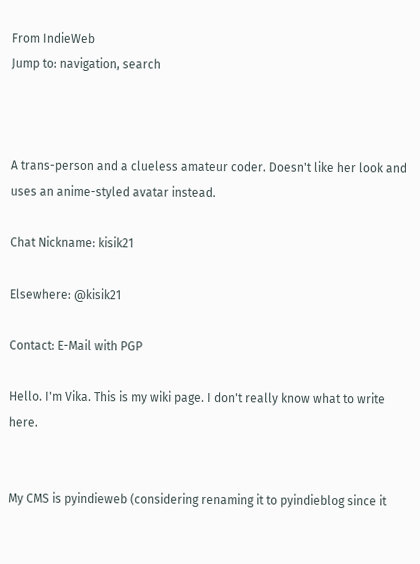From IndieWeb
Jump to: navigation, search



A trans-person and a clueless amateur coder. Doesn't like her look and uses an anime-styled avatar instead.

Chat Nickname: kisik21

Elsewhere: @kisik21

Contact: E-Mail with PGP

Hello. I'm Vika. This is my wiki page. I don't really know what to write here.


My CMS is pyindieweb (considering renaming it to pyindieblog since it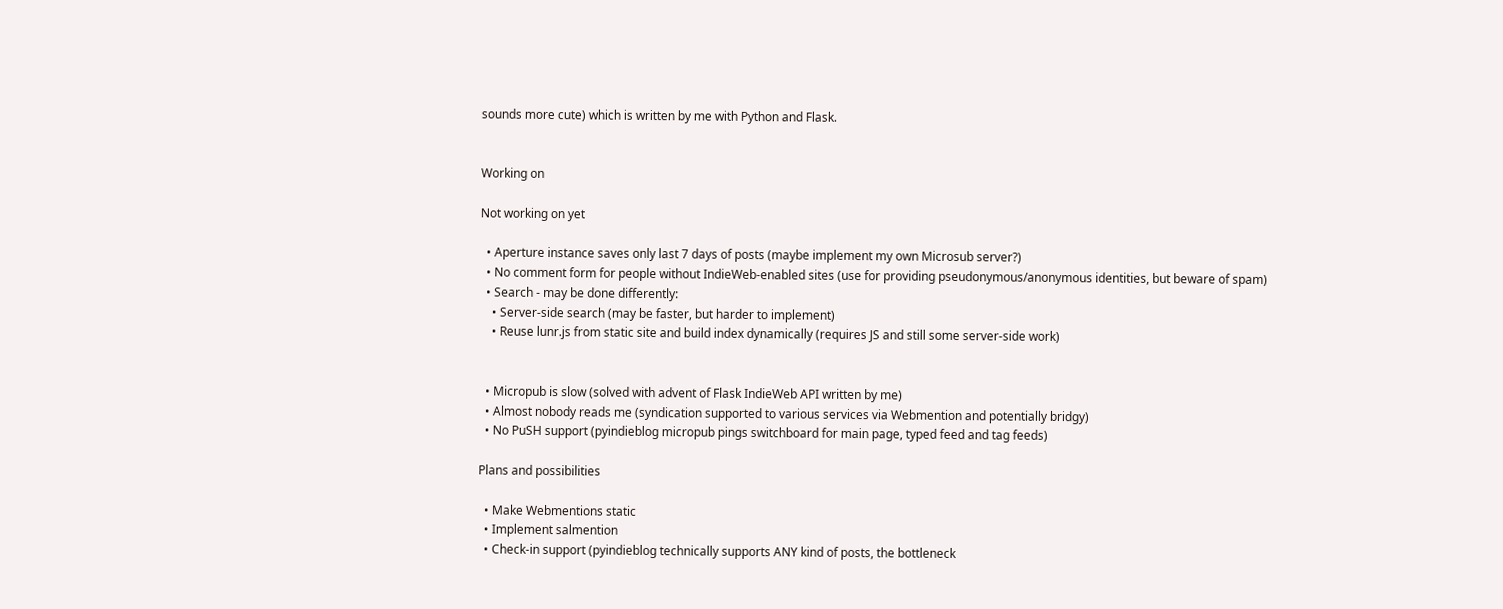sounds more cute) which is written by me with Python and Flask.


Working on

Not working on yet

  • Aperture instance saves only last 7 days of posts (maybe implement my own Microsub server?)
  • No comment form for people without IndieWeb-enabled sites (use for providing pseudonymous/anonymous identities, but beware of spam)
  • Search - may be done differently:
    • Server-side search (may be faster, but harder to implement)
    • Reuse lunr.js from static site and build index dynamically (requires JS and still some server-side work)


  • Micropub is slow (solved with advent of Flask IndieWeb API written by me)
  • Almost nobody reads me (syndication supported to various services via Webmention and potentially bridgy)
  • No PuSH support (pyindieblog micropub pings switchboard for main page, typed feed and tag feeds)

Plans and possibilities

  • Make Webmentions static
  • Implement salmention
  • Check-in support (pyindieblog technically supports ANY kind of posts, the bottleneck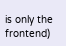is only the frontend)